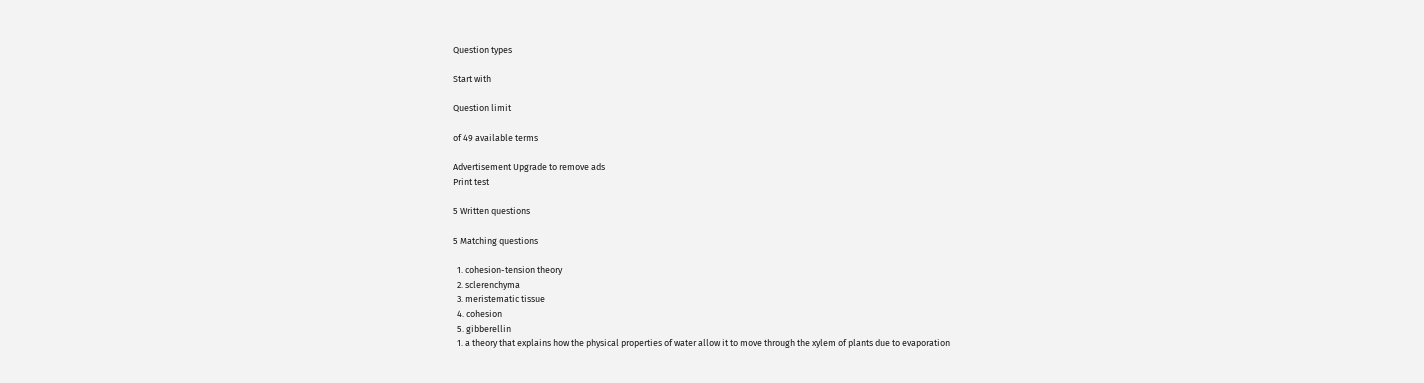Question types

Start with

Question limit

of 49 available terms

Advertisement Upgrade to remove ads
Print test

5 Written questions

5 Matching questions

  1. cohesion-tension theory
  2. sclerenchyma
  3. meristematic tissue
  4. cohesion
  5. gibberellin
  1. a theory that explains how the physical properties of water allow it to move through the xylem of plants due to evaporation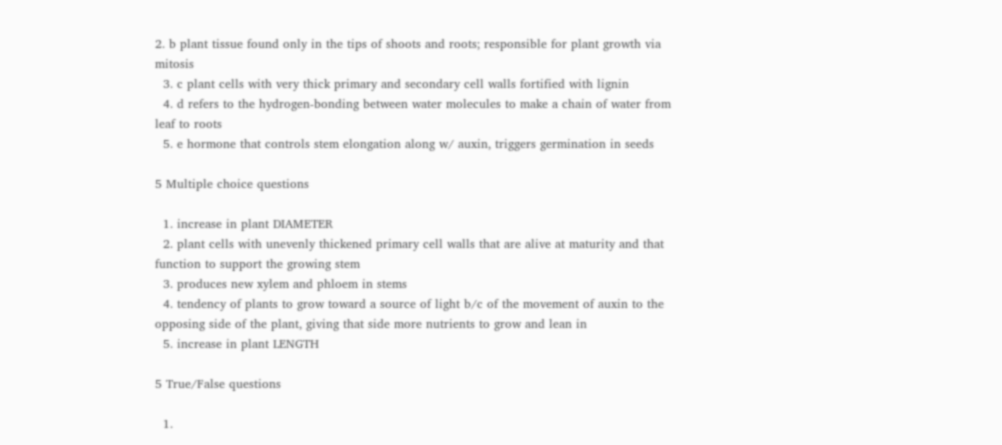2. b plant tissue found only in the tips of shoots and roots; responsible for plant growth via mitosis
  3. c plant cells with very thick primary and secondary cell walls fortified with lignin
  4. d refers to the hydrogen-bonding between water molecules to make a chain of water from leaf to roots
  5. e hormone that controls stem elongation along w/ auxin, triggers germination in seeds

5 Multiple choice questions

  1. increase in plant DIAMETER
  2. plant cells with unevenly thickened primary cell walls that are alive at maturity and that function to support the growing stem
  3. produces new xylem and phloem in stems
  4. tendency of plants to grow toward a source of light b/c of the movement of auxin to the opposing side of the plant, giving that side more nutrients to grow and lean in
  5. increase in plant LENGTH

5 True/False questions

  1.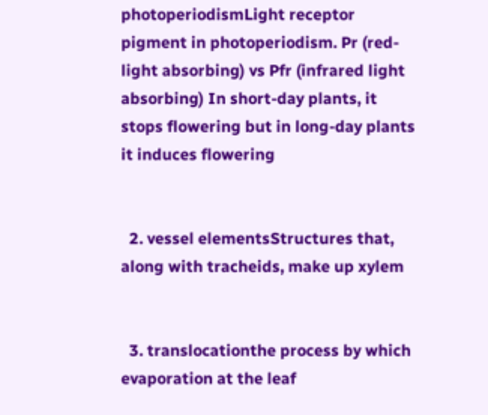photoperiodismLight receptor pigment in photoperiodism. Pr (red-light absorbing) vs Pfr (infrared light absorbing) In short-day plants, it stops flowering but in long-day plants it induces flowering


  2. vessel elementsStructures that, along with tracheids, make up xylem


  3. translocationthe process by which evaporation at the leaf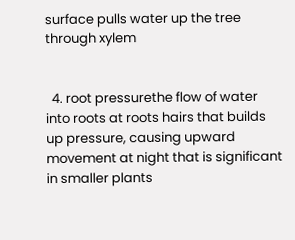surface pulls water up the tree through xylem


  4. root pressurethe flow of water into roots at roots hairs that builds up pressure, causing upward movement at night that is significant in smaller plants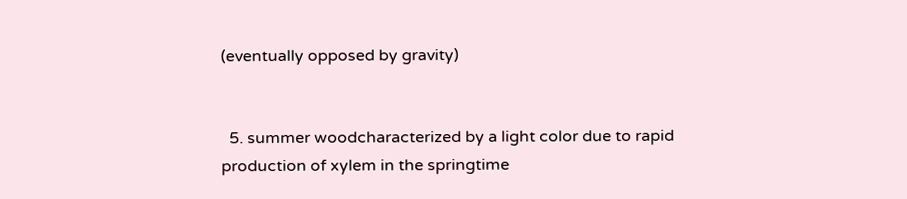(eventually opposed by gravity)


  5. summer woodcharacterized by a light color due to rapid production of xylem in the springtime